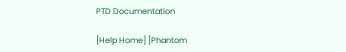PTD Documentation

[Help Home] [Phantom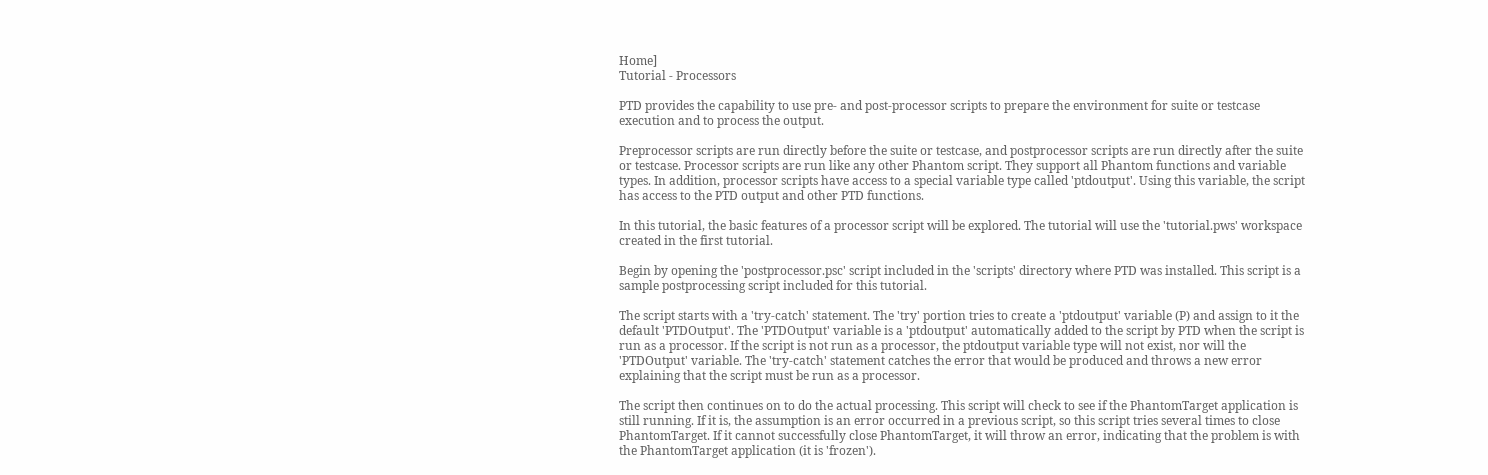Home]
Tutorial - Processors

PTD provides the capability to use pre- and post-processor scripts to prepare the environment for suite or testcase execution and to process the output.

Preprocessor scripts are run directly before the suite or testcase, and postprocessor scripts are run directly after the suite or testcase. Processor scripts are run like any other Phantom script. They support all Phantom functions and variable types. In addition, processor scripts have access to a special variable type called 'ptdoutput'. Using this variable, the script has access to the PTD output and other PTD functions.

In this tutorial, the basic features of a processor script will be explored. The tutorial will use the 'tutorial.pws' workspace created in the first tutorial.

Begin by opening the 'postprocessor.psc' script included in the 'scripts' directory where PTD was installed. This script is a sample postprocessing script included for this tutorial.

The script starts with a 'try-catch' statement. The 'try' portion tries to create a 'ptdoutput' variable (P) and assign to it the default 'PTDOutput'. The 'PTDOutput' variable is a 'ptdoutput' automatically added to the script by PTD when the script is run as a processor. If the script is not run as a processor, the ptdoutput variable type will not exist, nor will the 'PTDOutput' variable. The 'try-catch' statement catches the error that would be produced and throws a new error explaining that the script must be run as a processor.

The script then continues on to do the actual processing. This script will check to see if the PhantomTarget application is still running. If it is, the assumption is an error occurred in a previous script, so this script tries several times to close PhantomTarget. If it cannot successfully close PhantomTarget, it will throw an error, indicating that the problem is with the PhantomTarget application (it is 'frozen').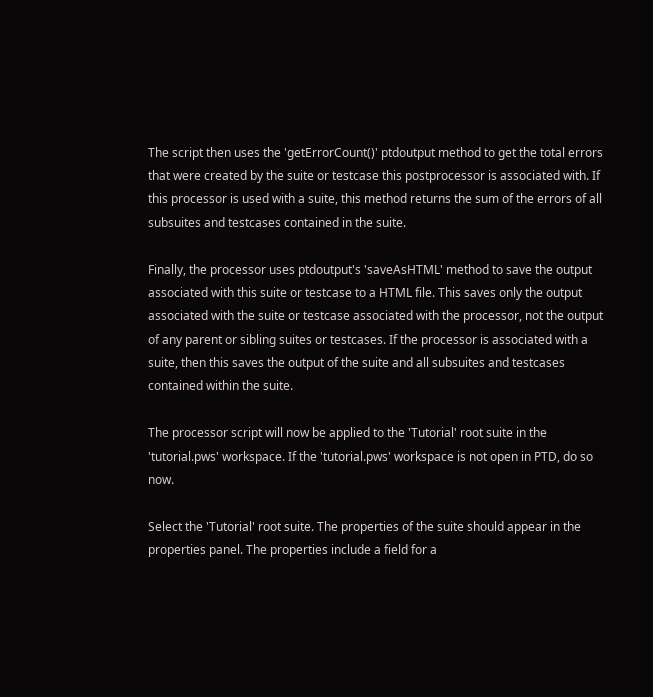The script then uses the 'getErrorCount()' ptdoutput method to get the total errors that were created by the suite or testcase this postprocessor is associated with. If this processor is used with a suite, this method returns the sum of the errors of all subsuites and testcases contained in the suite.

Finally, the processor uses ptdoutput's 'saveAsHTML' method to save the output associated with this suite or testcase to a HTML file. This saves only the output associated with the suite or testcase associated with the processor, not the output of any parent or sibling suites or testcases. If the processor is associated with a suite, then this saves the output of the suite and all subsuites and testcases contained within the suite.

The processor script will now be applied to the 'Tutorial' root suite in the 'tutorial.pws' workspace. If the 'tutorial.pws' workspace is not open in PTD, do so now.

Select the 'Tutorial' root suite. The properties of the suite should appear in the properties panel. The properties include a field for a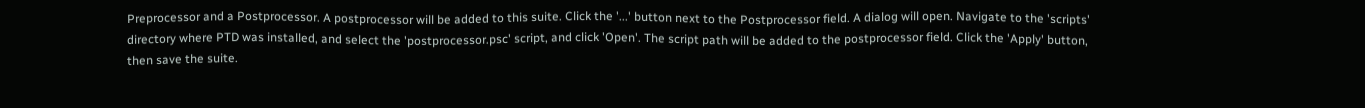Preprocessor and a Postprocessor. A postprocessor will be added to this suite. Click the '...' button next to the Postprocessor field. A dialog will open. Navigate to the 'scripts' directory where PTD was installed, and select the 'postprocessor.psc' script, and click 'Open'. The script path will be added to the postprocessor field. Click the 'Apply' button, then save the suite.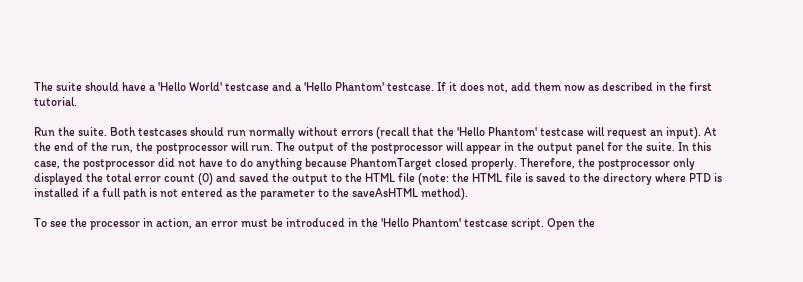The suite should have a 'Hello World' testcase and a 'Hello Phantom' testcase. If it does not, add them now as described in the first tutorial.

Run the suite. Both testcases should run normally without errors (recall that the 'Hello Phantom' testcase will request an input). At the end of the run, the postprocessor will run. The output of the postprocessor will appear in the output panel for the suite. In this case, the postprocessor did not have to do anything because PhantomTarget closed properly. Therefore, the postprocessor only displayed the total error count (0) and saved the output to the HTML file (note: the HTML file is saved to the directory where PTD is installed if a full path is not entered as the parameter to the saveAsHTML method).

To see the processor in action, an error must be introduced in the 'Hello Phantom' testcase script. Open the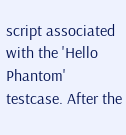script associated with the 'Hello Phantom' testcase. After the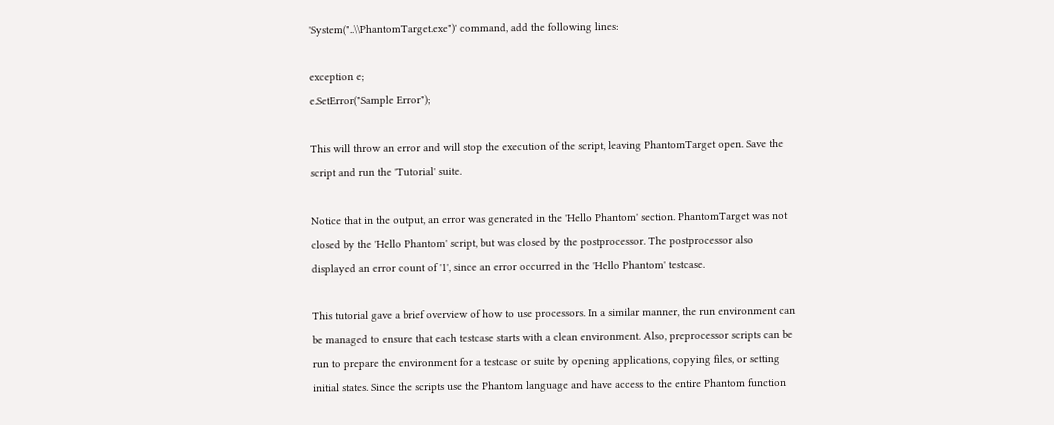'System("..\\PhantomTarget.exe")' command, add the following lines:

exception e;
e.SetError("Sample Error");

This will throw an error and will stop the execution of the script, leaving PhantomTarget open. Save the script and run the 'Tutorial' suite.

Notice that in the output, an error was generated in the 'Hello Phantom' section. PhantomTarget was not closed by the 'Hello Phantom' script, but was closed by the postprocessor. The postprocessor also displayed an error count of '1', since an error occurred in the 'Hello Phantom' testcase.

This tutorial gave a brief overview of how to use processors. In a similar manner, the run environment can be managed to ensure that each testcase starts with a clean environment. Also, preprocessor scripts can be run to prepare the environment for a testcase or suite by opening applications, copying files, or setting initial states. Since the scripts use the Phantom language and have access to the entire Phantom function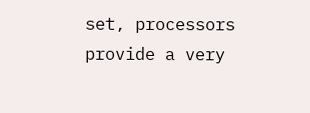set, processors provide a very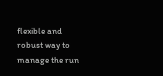flexible and robust way to manage the run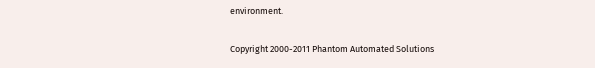environment.

Copyright 2000-2011 Phantom Automated Solutions